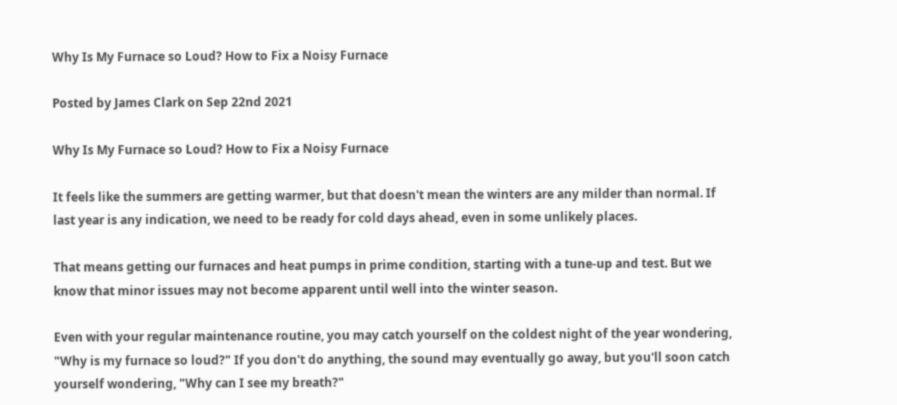Why Is My Furnace so Loud? How to Fix a Noisy Furnace

Posted by James Clark on Sep 22nd 2021

Why Is My Furnace so Loud? How to Fix a Noisy Furnace

It feels like the summers are getting warmer, but that doesn't mean the winters are any milder than normal. If last year is any indication, we need to be ready for cold days ahead, even in some unlikely places.

That means getting our furnaces and heat pumps in prime condition, starting with a tune-up and test. But we know that minor issues may not become apparent until well into the winter season.

Even with your regular maintenance routine, you may catch yourself on the coldest night of the year wondering, "Why is my furnace so loud?" If you don't do anything, the sound may eventually go away, but you'll soon catch yourself wondering, "Why can I see my breath?"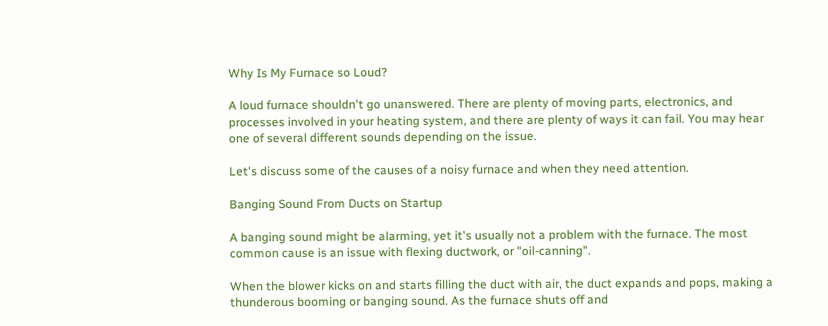Why Is My Furnace so Loud?

A loud furnace shouldn't go unanswered. There are plenty of moving parts, electronics, and processes involved in your heating system, and there are plenty of ways it can fail. You may hear one of several different sounds depending on the issue.

Let's discuss some of the causes of a noisy furnace and when they need attention.

Banging Sound From Ducts on Startup

A banging sound might be alarming, yet it's usually not a problem with the furnace. The most common cause is an issue with flexing ductwork, or "oil-canning".

When the blower kicks on and starts filling the duct with air, the duct expands and pops, making a thunderous booming or banging sound. As the furnace shuts off and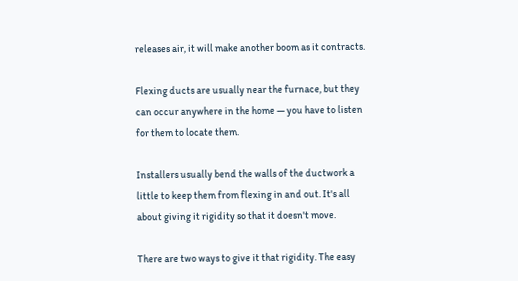releases air, it will make another boom as it contracts.

Flexing ducts are usually near the furnace, but they can occur anywhere in the home — you have to listen for them to locate them.

Installers usually bend the walls of the ductwork a little to keep them from flexing in and out. It's all about giving it rigidity so that it doesn't move.

There are two ways to give it that rigidity. The easy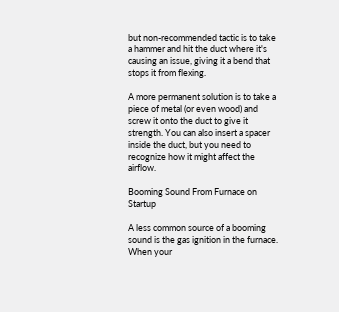but non-recommended tactic is to take a hammer and hit the duct where it's causing an issue, giving it a bend that stops it from flexing.

A more permanent solution is to take a piece of metal (or even wood) and screw it onto the duct to give it strength. You can also insert a spacer inside the duct, but you need to recognize how it might affect the airflow.

Booming Sound From Furnace on Startup

A less common source of a booming sound is the gas ignition in the furnace. When your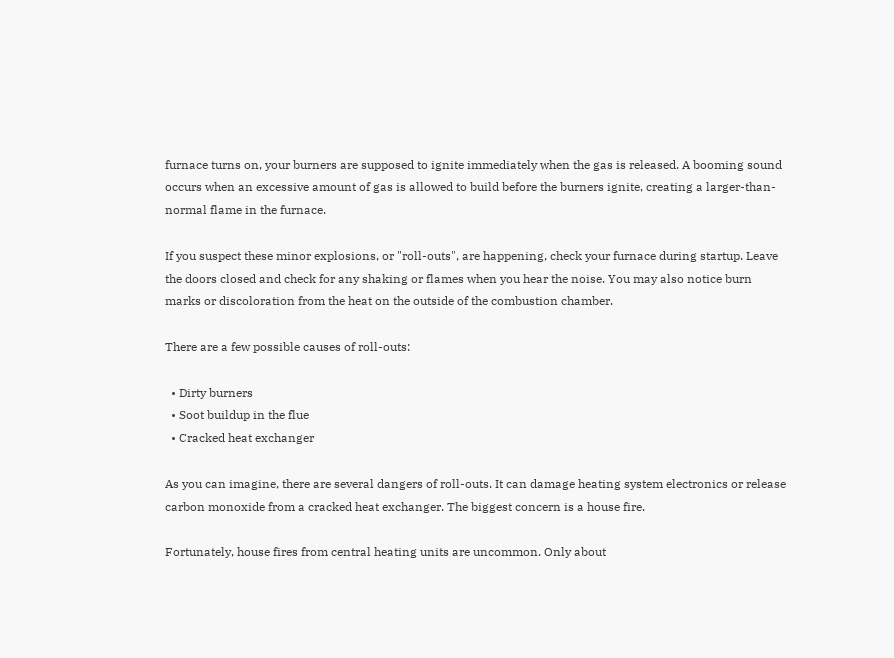furnace turns on, your burners are supposed to ignite immediately when the gas is released. A booming sound occurs when an excessive amount of gas is allowed to build before the burners ignite, creating a larger-than-normal flame in the furnace.

If you suspect these minor explosions, or "roll-outs", are happening, check your furnace during startup. Leave the doors closed and check for any shaking or flames when you hear the noise. You may also notice burn marks or discoloration from the heat on the outside of the combustion chamber.

There are a few possible causes of roll-outs:

  • Dirty burners
  • Soot buildup in the flue
  • Cracked heat exchanger

As you can imagine, there are several dangers of roll-outs. It can damage heating system electronics or release carbon monoxide from a cracked heat exchanger. The biggest concern is a house fire.

Fortunately, house fires from central heating units are uncommon. Only about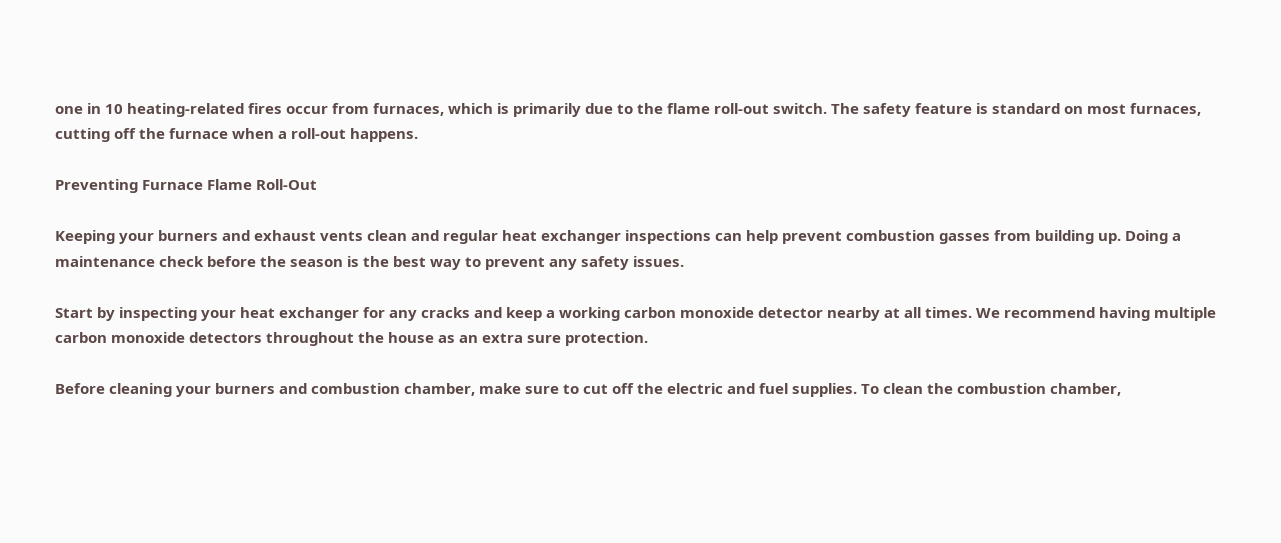one in 10 heating-related fires occur from furnaces, which is primarily due to the flame roll-out switch. The safety feature is standard on most furnaces, cutting off the furnace when a roll-out happens.

Preventing Furnace Flame Roll-Out

Keeping your burners and exhaust vents clean and regular heat exchanger inspections can help prevent combustion gasses from building up. Doing a maintenance check before the season is the best way to prevent any safety issues.

Start by inspecting your heat exchanger for any cracks and keep a working carbon monoxide detector nearby at all times. We recommend having multiple carbon monoxide detectors throughout the house as an extra sure protection.

Before cleaning your burners and combustion chamber, make sure to cut off the electric and fuel supplies. To clean the combustion chamber,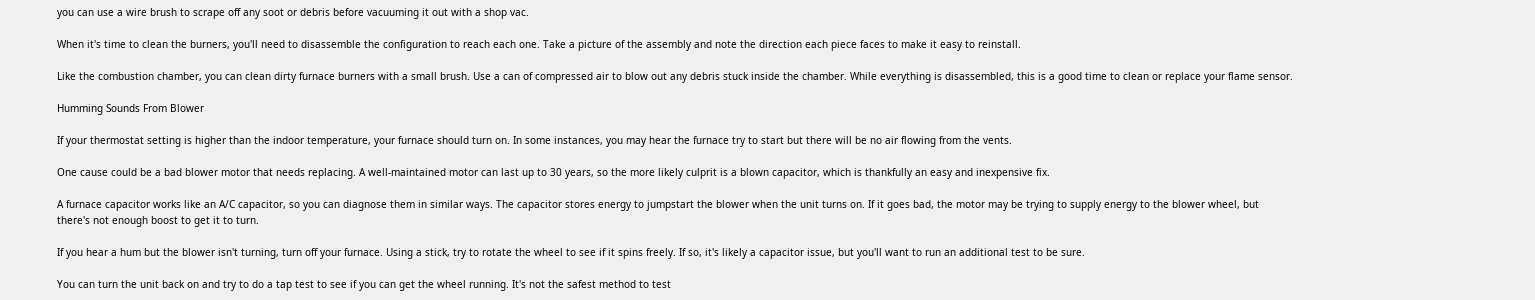you can use a wire brush to scrape off any soot or debris before vacuuming it out with a shop vac.

When it's time to clean the burners, you'll need to disassemble the configuration to reach each one. Take a picture of the assembly and note the direction each piece faces to make it easy to reinstall.

Like the combustion chamber, you can clean dirty furnace burners with a small brush. Use a can of compressed air to blow out any debris stuck inside the chamber. While everything is disassembled, this is a good time to clean or replace your flame sensor.

Humming Sounds From Blower

If your thermostat setting is higher than the indoor temperature, your furnace should turn on. In some instances, you may hear the furnace try to start but there will be no air flowing from the vents.

One cause could be a bad blower motor that needs replacing. A well-maintained motor can last up to 30 years, so the more likely culprit is a blown capacitor, which is thankfully an easy and inexpensive fix.

A furnace capacitor works like an A/C capacitor, so you can diagnose them in similar ways. The capacitor stores energy to jumpstart the blower when the unit turns on. If it goes bad, the motor may be trying to supply energy to the blower wheel, but there's not enough boost to get it to turn.

If you hear a hum but the blower isn't turning, turn off your furnace. Using a stick, try to rotate the wheel to see if it spins freely. If so, it's likely a capacitor issue, but you'll want to run an additional test to be sure.

You can turn the unit back on and try to do a tap test to see if you can get the wheel running. It's not the safest method to test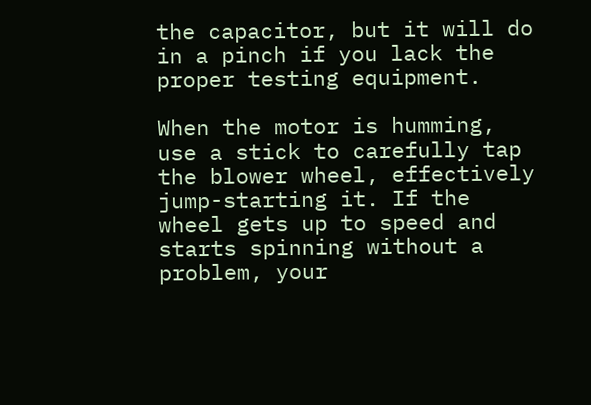the capacitor, but it will do in a pinch if you lack the proper testing equipment.

When the motor is humming, use a stick to carefully tap the blower wheel, effectively jump-starting it. If the wheel gets up to speed and starts spinning without a problem, your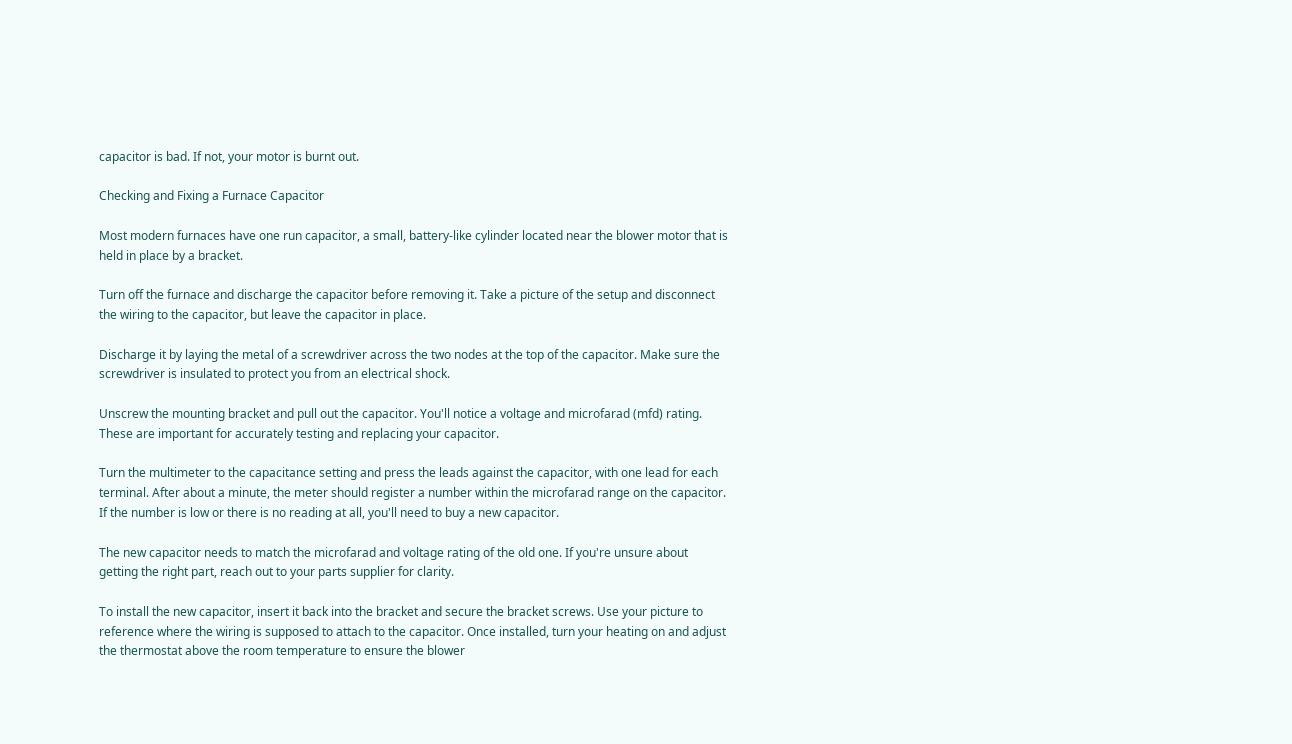capacitor is bad. If not, your motor is burnt out.

Checking and Fixing a Furnace Capacitor

Most modern furnaces have one run capacitor, a small, battery-like cylinder located near the blower motor that is held in place by a bracket.

Turn off the furnace and discharge the capacitor before removing it. Take a picture of the setup and disconnect the wiring to the capacitor, but leave the capacitor in place.

Discharge it by laying the metal of a screwdriver across the two nodes at the top of the capacitor. Make sure the screwdriver is insulated to protect you from an electrical shock.

Unscrew the mounting bracket and pull out the capacitor. You'll notice a voltage and microfarad (mfd) rating. These are important for accurately testing and replacing your capacitor.

Turn the multimeter to the capacitance setting and press the leads against the capacitor, with one lead for each terminal. After about a minute, the meter should register a number within the microfarad range on the capacitor. If the number is low or there is no reading at all, you'll need to buy a new capacitor.

The new capacitor needs to match the microfarad and voltage rating of the old one. If you're unsure about getting the right part, reach out to your parts supplier for clarity.

To install the new capacitor, insert it back into the bracket and secure the bracket screws. Use your picture to reference where the wiring is supposed to attach to the capacitor. Once installed, turn your heating on and adjust the thermostat above the room temperature to ensure the blower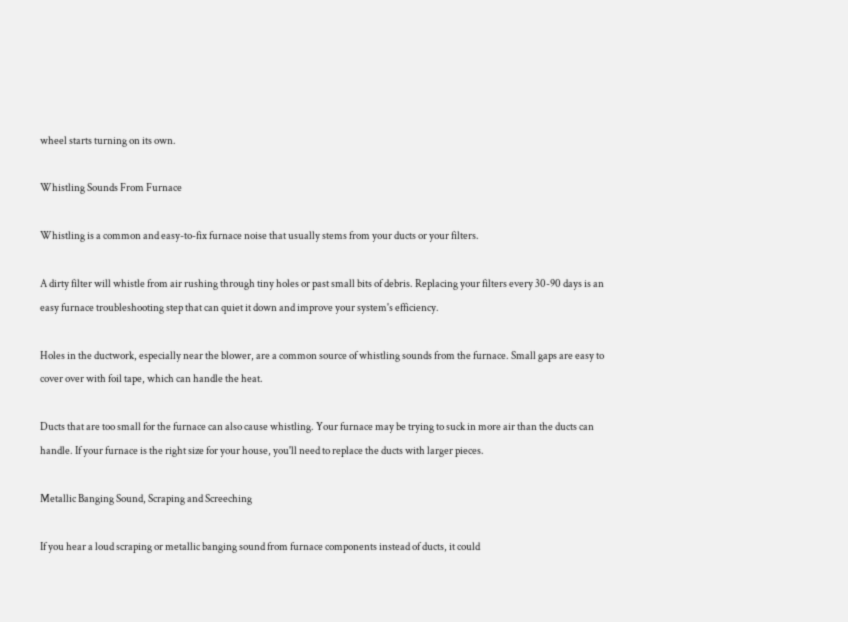wheel starts turning on its own.

Whistling Sounds From Furnace

Whistling is a common and easy-to-fix furnace noise that usually stems from your ducts or your filters.

A dirty filter will whistle from air rushing through tiny holes or past small bits of debris. Replacing your filters every 30-90 days is an easy furnace troubleshooting step that can quiet it down and improve your system's efficiency.

Holes in the ductwork, especially near the blower, are a common source of whistling sounds from the furnace. Small gaps are easy to cover over with foil tape, which can handle the heat.

Ducts that are too small for the furnace can also cause whistling. Your furnace may be trying to suck in more air than the ducts can handle. If your furnace is the right size for your house, you'll need to replace the ducts with larger pieces.

Metallic Banging Sound, Scraping and Screeching

If you hear a loud scraping or metallic banging sound from furnace components instead of ducts, it could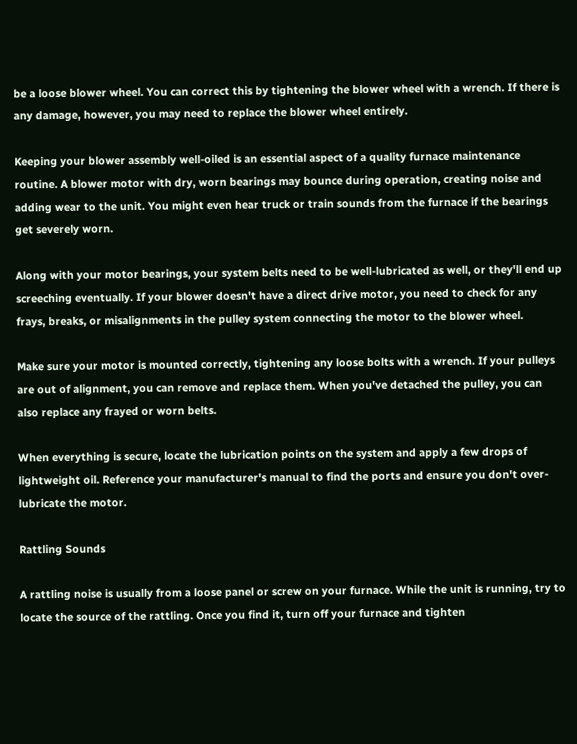be a loose blower wheel. You can correct this by tightening the blower wheel with a wrench. If there is any damage, however, you may need to replace the blower wheel entirely.

Keeping your blower assembly well-oiled is an essential aspect of a quality furnace maintenance routine. A blower motor with dry, worn bearings may bounce during operation, creating noise and adding wear to the unit. You might even hear truck or train sounds from the furnace if the bearings get severely worn.

Along with your motor bearings, your system belts need to be well-lubricated as well, or they'll end up screeching eventually. If your blower doesn't have a direct drive motor, you need to check for any frays, breaks, or misalignments in the pulley system connecting the motor to the blower wheel.

Make sure your motor is mounted correctly, tightening any loose bolts with a wrench. If your pulleys are out of alignment, you can remove and replace them. When you've detached the pulley, you can also replace any frayed or worn belts.

When everything is secure, locate the lubrication points on the system and apply a few drops of lightweight oil. Reference your manufacturer's manual to find the ports and ensure you don't over-lubricate the motor.

Rattling Sounds

A rattling noise is usually from a loose panel or screw on your furnace. While the unit is running, try to locate the source of the rattling. Once you find it, turn off your furnace and tighten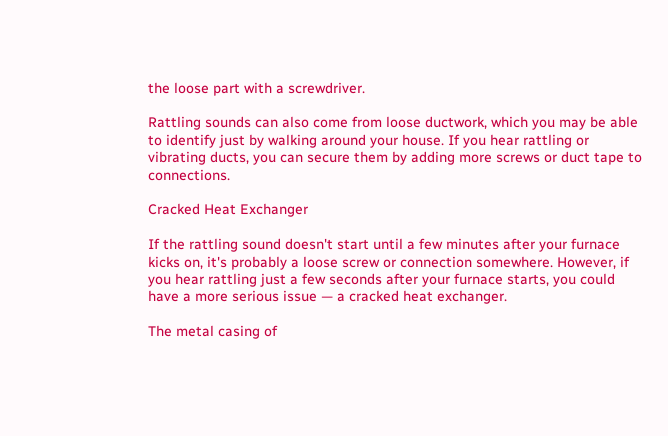the loose part with a screwdriver.

Rattling sounds can also come from loose ductwork, which you may be able to identify just by walking around your house. If you hear rattling or vibrating ducts, you can secure them by adding more screws or duct tape to connections.

Cracked Heat Exchanger

If the rattling sound doesn't start until a few minutes after your furnace kicks on, it's probably a loose screw or connection somewhere. However, if you hear rattling just a few seconds after your furnace starts, you could have a more serious issue — a cracked heat exchanger.

The metal casing of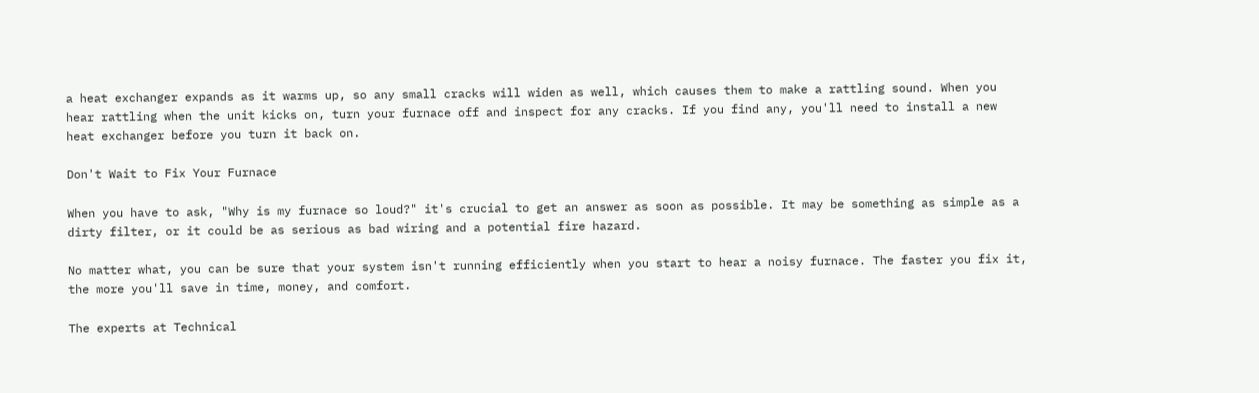a heat exchanger expands as it warms up, so any small cracks will widen as well, which causes them to make a rattling sound. When you hear rattling when the unit kicks on, turn your furnace off and inspect for any cracks. If you find any, you'll need to install a new heat exchanger before you turn it back on.

Don't Wait to Fix Your Furnace

When you have to ask, "Why is my furnace so loud?" it's crucial to get an answer as soon as possible. It may be something as simple as a dirty filter, or it could be as serious as bad wiring and a potential fire hazard.

No matter what, you can be sure that your system isn't running efficiently when you start to hear a noisy furnace. The faster you fix it, the more you'll save in time, money, and comfort.

The experts at Technical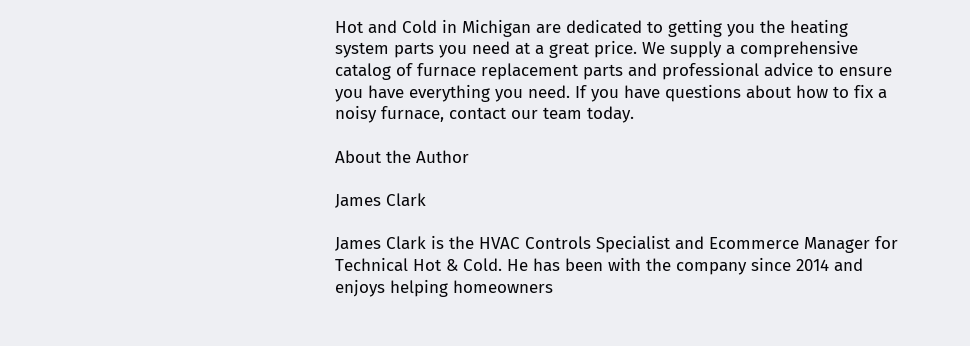Hot and Cold in Michigan are dedicated to getting you the heating system parts you need at a great price. We supply a comprehensive catalog of furnace replacement parts and professional advice to ensure you have everything you need. If you have questions about how to fix a noisy furnace, contact our team today.

About the Author

James Clark

James Clark is the HVAC Controls Specialist and Ecommerce Manager for Technical Hot & Cold. He has been with the company since 2014 and enjoys helping homeowners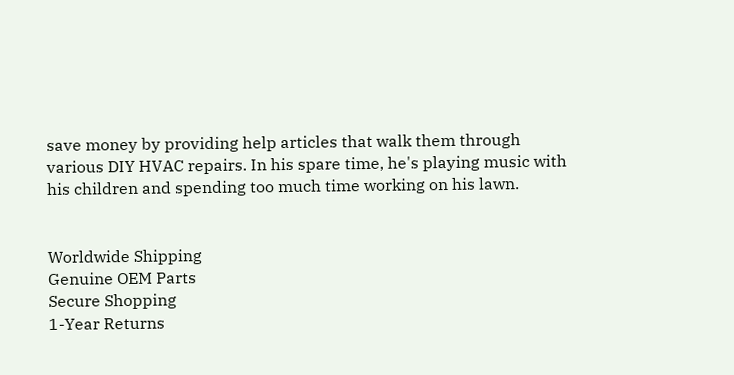save money by providing help articles that walk them through various DIY HVAC repairs. In his spare time, he's playing music with his children and spending too much time working on his lawn.


Worldwide Shipping
Genuine OEM Parts
Secure Shopping
1-Year Returns